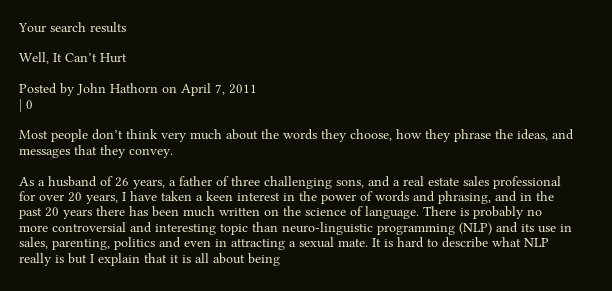Your search results

Well, It Can’t Hurt

Posted by John Hathorn on April 7, 2011
| 0

Most people don’t think very much about the words they choose, how they phrase the ideas, and messages that they convey.

As a husband of 26 years, a father of three challenging sons, and a real estate sales professional for over 20 years, I have taken a keen interest in the power of words and phrasing, and in the past 20 years there has been much written on the science of language. There is probably no more controversial and interesting topic than neuro-linguistic programming (NLP) and its use in sales, parenting, politics and even in attracting a sexual mate. It is hard to describe what NLP really is but I explain that it is all about being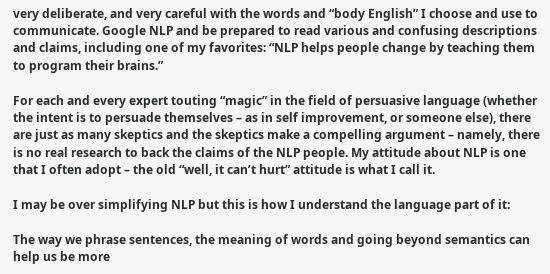very deliberate, and very careful with the words and “body English” I choose and use to communicate. Google NLP and be prepared to read various and confusing descriptions and claims, including one of my favorites: “NLP helps people change by teaching them to program their brains.”

For each and every expert touting “magic” in the field of persuasive language (whether the intent is to persuade themselves – as in self improvement, or someone else), there are just as many skeptics and the skeptics make a compelling argument – namely, there is no real research to back the claims of the NLP people. My attitude about NLP is one that I often adopt – the old “well, it can’t hurt” attitude is what I call it.

I may be over simplifying NLP but this is how I understand the language part of it:

The way we phrase sentences, the meaning of words and going beyond semantics can help us be more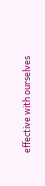effective with ourselves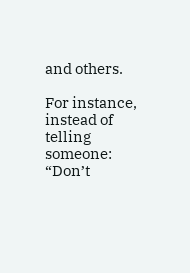and others.

For instance, instead of telling someone: “Don’t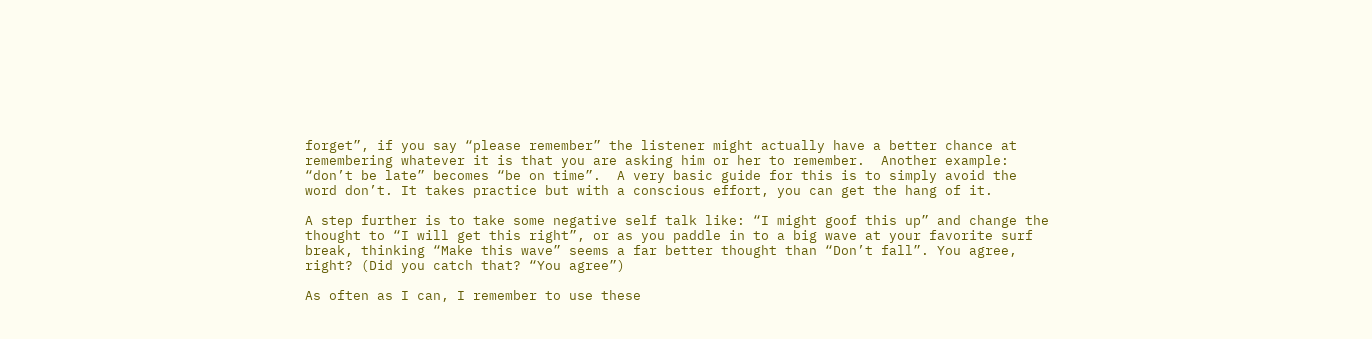forget”, if you say “please remember” the listener might actually have a better chance at remembering whatever it is that you are asking him or her to remember.  Another example: “don’t be late” becomes “be on time”.  A very basic guide for this is to simply avoid the word don’t. It takes practice but with a conscious effort, you can get the hang of it.

A step further is to take some negative self talk like: “I might goof this up” and change the thought to “I will get this right”, or as you paddle in to a big wave at your favorite surf break, thinking “Make this wave” seems a far better thought than “Don’t fall”. You agree, right? (Did you catch that? “You agree”)

As often as I can, I remember to use these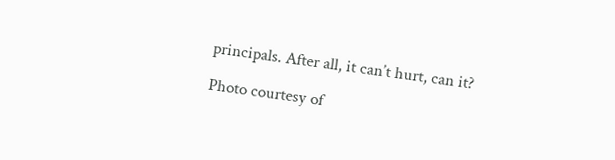principals. After all, it can’t hurt, can it?

Photo courtesy of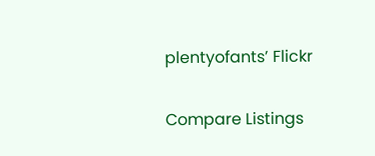plentyofants’ Flickr

Compare Listings